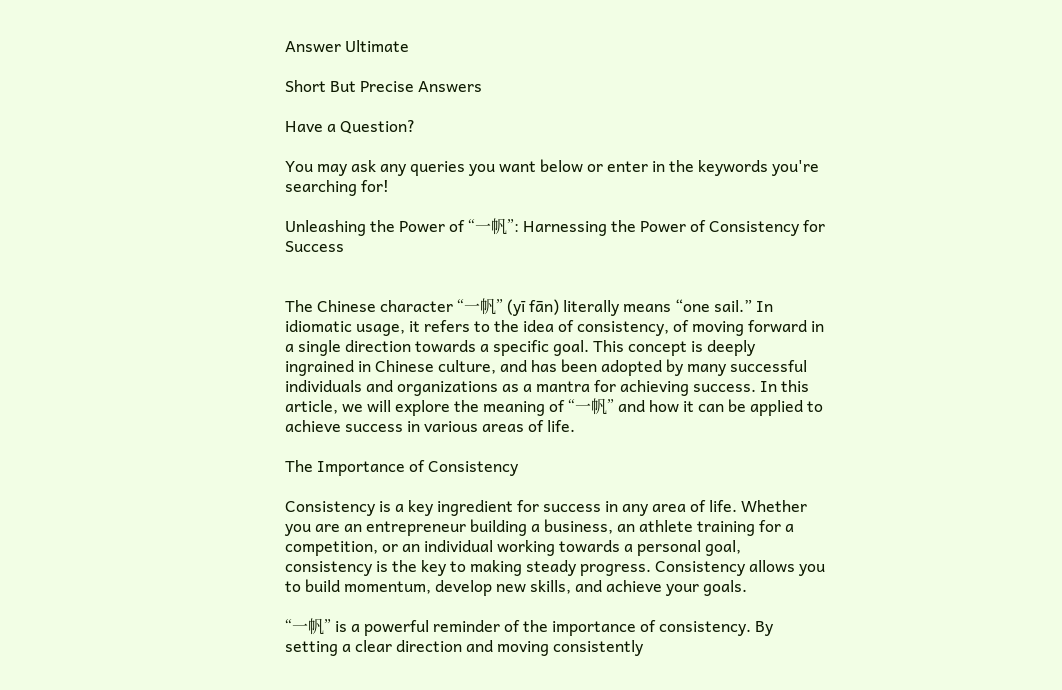Answer Ultimate

Short But Precise Answers

Have a Question?

You may ask any queries you want below or enter in the keywords you're searching for!

Unleashing the Power of “一帆”: Harnessing the Power of Consistency for Success


The Chinese character “一帆” (yī fān) literally means “one sail.” In idiomatic usage, it refers to the idea of consistency, of moving forward in a single direction towards a specific goal. This concept is deeply ingrained in Chinese culture, and has been adopted by many successful individuals and organizations as a mantra for achieving success. In this article, we will explore the meaning of “一帆” and how it can be applied to achieve success in various areas of life.

The Importance of Consistency

Consistency is a key ingredient for success in any area of life. Whether you are an entrepreneur building a business, an athlete training for a competition, or an individual working towards a personal goal, consistency is the key to making steady progress. Consistency allows you to build momentum, develop new skills, and achieve your goals.

“一帆” is a powerful reminder of the importance of consistency. By setting a clear direction and moving consistently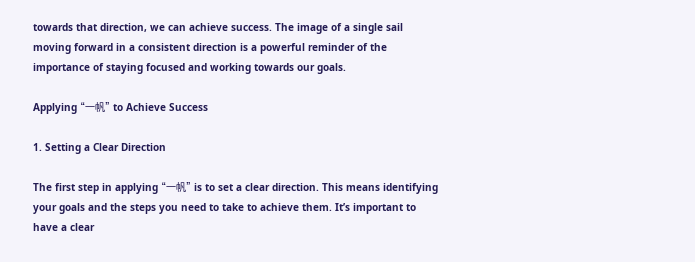towards that direction, we can achieve success. The image of a single sail moving forward in a consistent direction is a powerful reminder of the importance of staying focused and working towards our goals.

Applying “一帆” to Achieve Success

1. Setting a Clear Direction

The first step in applying “一帆” is to set a clear direction. This means identifying your goals and the steps you need to take to achieve them. It’s important to have a clear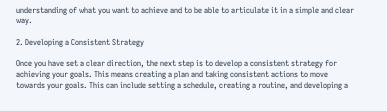understanding of what you want to achieve and to be able to articulate it in a simple and clear way.

2. Developing a Consistent Strategy

Once you have set a clear direction, the next step is to develop a consistent strategy for achieving your goals. This means creating a plan and taking consistent actions to move towards your goals. This can include setting a schedule, creating a routine, and developing a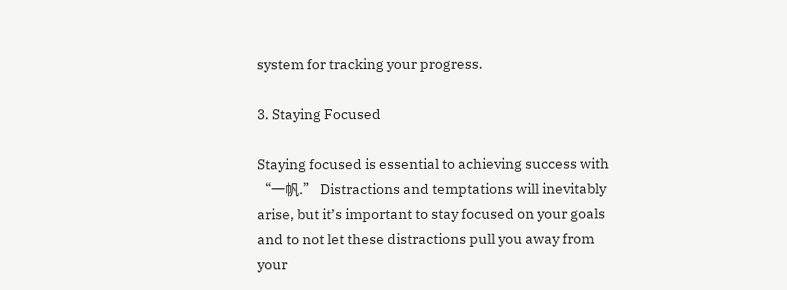system for tracking your progress.

3. Staying Focused

Staying focused is essential to achieving success with “一帆.” Distractions and temptations will inevitably arise, but it’s important to stay focused on your goals and to not let these distractions pull you away from your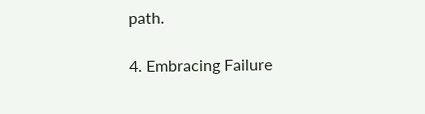path.

4. Embracing Failure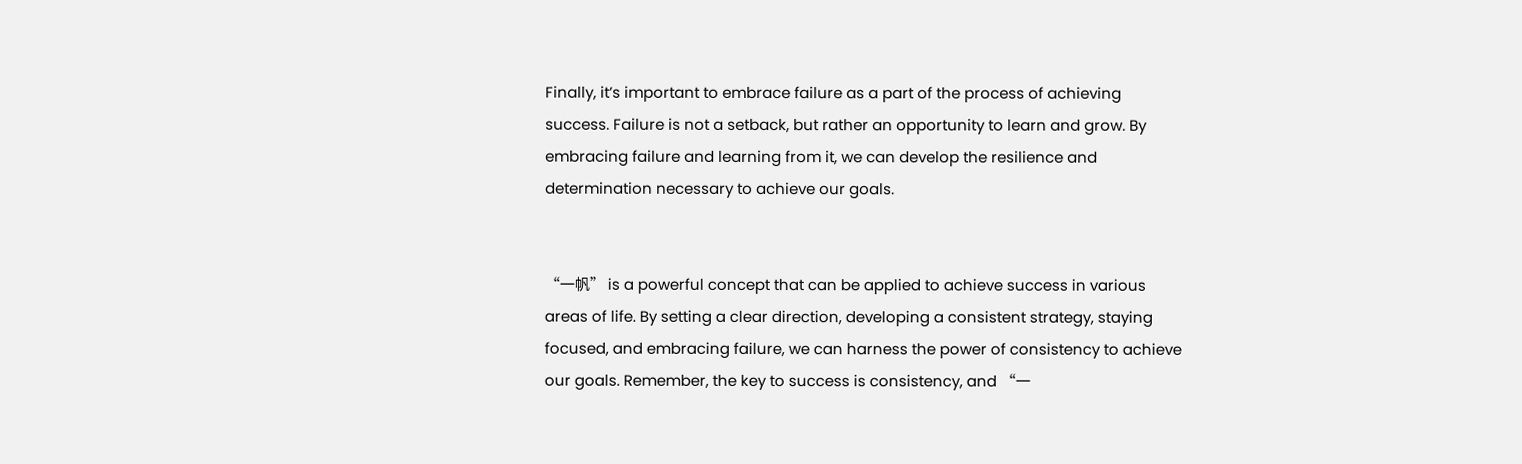Finally, it’s important to embrace failure as a part of the process of achieving success. Failure is not a setback, but rather an opportunity to learn and grow. By embracing failure and learning from it, we can develop the resilience and determination necessary to achieve our goals.


“一帆” is a powerful concept that can be applied to achieve success in various areas of life. By setting a clear direction, developing a consistent strategy, staying focused, and embracing failure, we can harness the power of consistency to achieve our goals. Remember, the key to success is consistency, and “一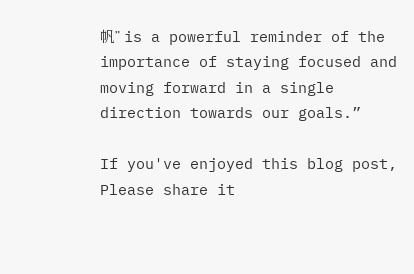帆” is a powerful reminder of the importance of staying focused and moving forward in a single direction towards our goals.”

If you've enjoyed this blog post, Please share it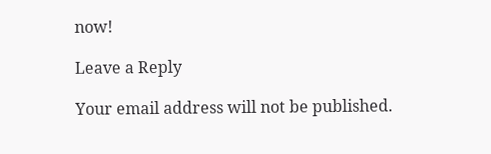now!

Leave a Reply

Your email address will not be published.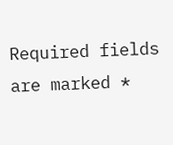Required fields are marked *